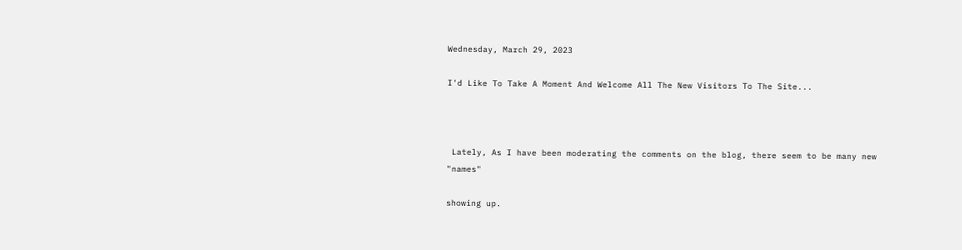Wednesday, March 29, 2023

I'd Like To Take A Moment And Welcome All The New Visitors To The Site...



 Lately, As I have been moderating the comments on the blog, there seem to be many new "names"

showing up.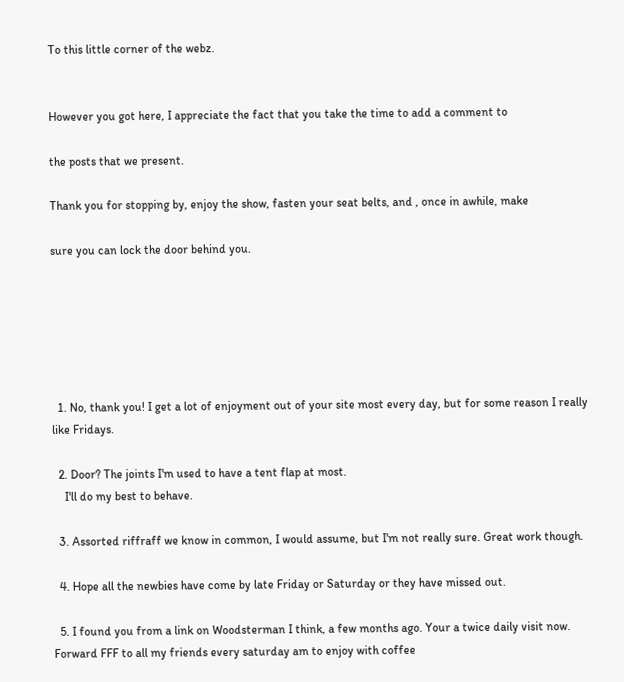To this little corner of the webz.


However you got here, I appreciate the fact that you take the time to add a comment to

the posts that we present.

Thank you for stopping by, enjoy the show, fasten your seat belts, and , once in awhile, make

sure you can lock the door behind you.






  1. No, thank you! I get a lot of enjoyment out of your site most every day, but for some reason I really like Fridays.

  2. Door? The joints I'm used to have a tent flap at most.
    I'll do my best to behave.

  3. Assorted riffraff we know in common, I would assume, but I'm not really sure. Great work though.

  4. Hope all the newbies have come by late Friday or Saturday or they have missed out.

  5. I found you from a link on Woodsterman I think, a few months ago. Your a twice daily visit now. Forward FFF to all my friends every saturday am to enjoy with coffee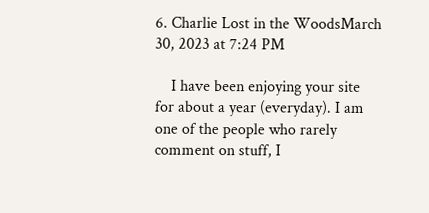6. Charlie Lost in the WoodsMarch 30, 2023 at 7:24 PM

    I have been enjoying your site for about a year (everyday). I am one of the people who rarely comment on stuff, I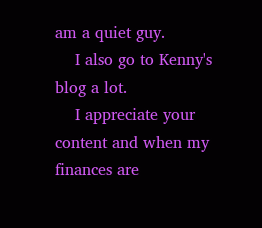am a quiet guy.
    I also go to Kenny's blog a lot.
    I appreciate your content and when my finances are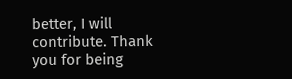better, I will contribute. Thank you for being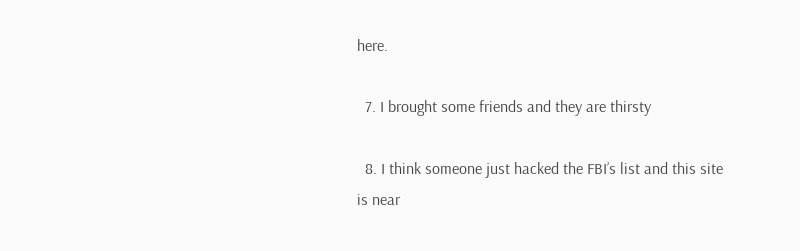here.

  7. I brought some friends and they are thirsty

  8. I think someone just hacked the FBI’s list and this site is near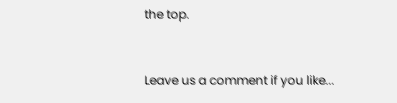the top.


Leave us a comment if you like...